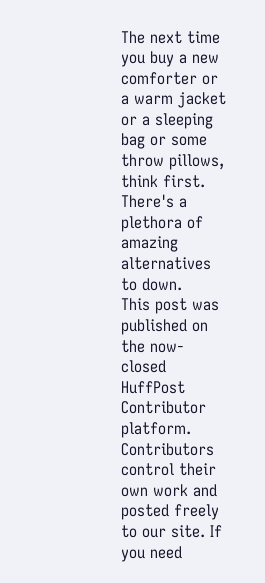The next time you buy a new comforter or a warm jacket or a sleeping bag or some throw pillows, think first. There's a plethora of amazing alternatives to down.
This post was published on the now-closed HuffPost Contributor platform. Contributors control their own work and posted freely to our site. If you need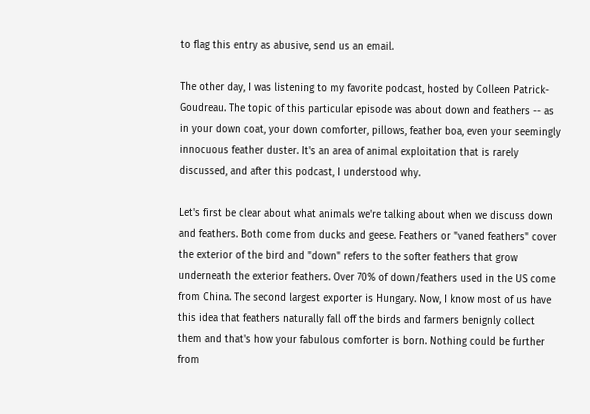to flag this entry as abusive, send us an email.

The other day, I was listening to my favorite podcast, hosted by Colleen Patrick-Goudreau. The topic of this particular episode was about down and feathers -- as in your down coat, your down comforter, pillows, feather boa, even your seemingly innocuous feather duster. It's an area of animal exploitation that is rarely discussed, and after this podcast, I understood why.

Let's first be clear about what animals we're talking about when we discuss down and feathers. Both come from ducks and geese. Feathers or "vaned feathers" cover the exterior of the bird and "down" refers to the softer feathers that grow underneath the exterior feathers. Over 70% of down/feathers used in the US come from China. The second largest exporter is Hungary. Now, I know most of us have this idea that feathers naturally fall off the birds and farmers benignly collect them and that's how your fabulous comforter is born. Nothing could be further from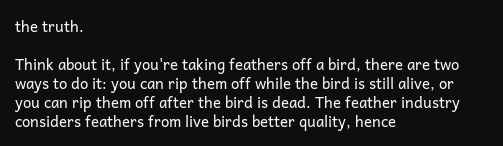the truth.

Think about it, if you're taking feathers off a bird, there are two ways to do it: you can rip them off while the bird is still alive, or you can rip them off after the bird is dead. The feather industry considers feathers from live birds better quality, hence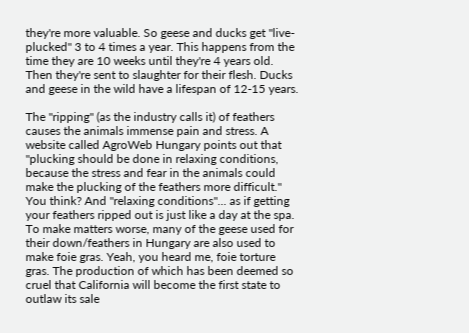they're more valuable. So geese and ducks get "live-plucked" 3 to 4 times a year. This happens from the time they are 10 weeks until they're 4 years old. Then they're sent to slaughter for their flesh. Ducks and geese in the wild have a lifespan of 12-15 years.

The "ripping" (as the industry calls it) of feathers causes the animals immense pain and stress. A website called AgroWeb Hungary points out that "plucking should be done in relaxing conditions, because the stress and fear in the animals could make the plucking of the feathers more difficult." You think? And "relaxing conditions"... as if getting your feathers ripped out is just like a day at the spa. To make matters worse, many of the geese used for their down/feathers in Hungary are also used to make foie gras. Yeah, you heard me, foie torture gras. The production of which has been deemed so cruel that California will become the first state to outlaw its sale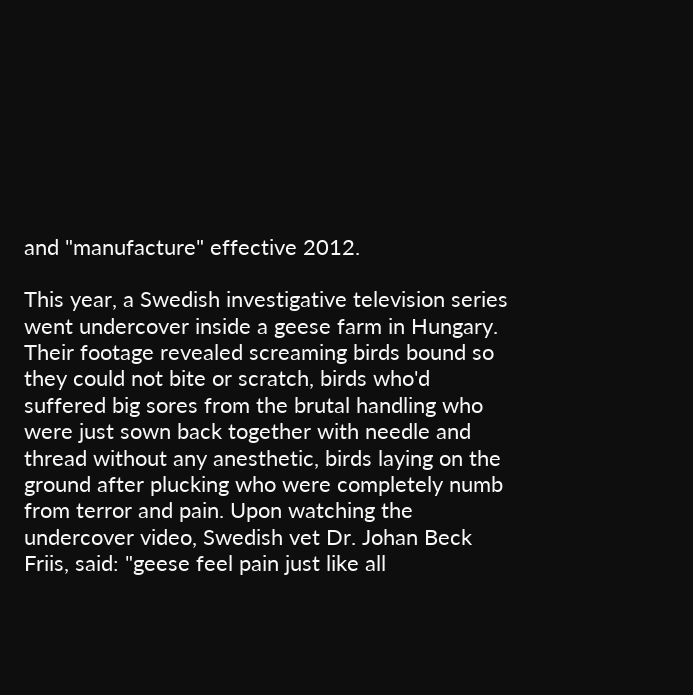and "manufacture" effective 2012.

This year, a Swedish investigative television series went undercover inside a geese farm in Hungary. Their footage revealed screaming birds bound so they could not bite or scratch, birds who'd suffered big sores from the brutal handling who were just sown back together with needle and thread without any anesthetic, birds laying on the ground after plucking who were completely numb from terror and pain. Upon watching the undercover video, Swedish vet Dr. Johan Beck Friis, said: "geese feel pain just like all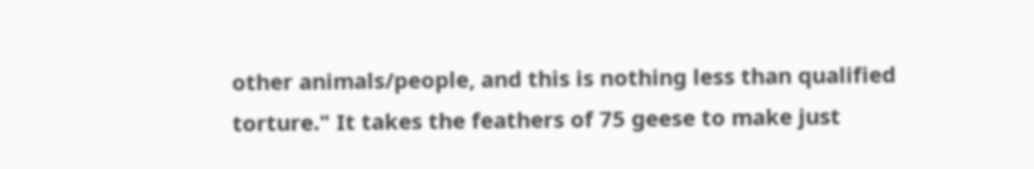other animals/people, and this is nothing less than qualified torture." It takes the feathers of 75 geese to make just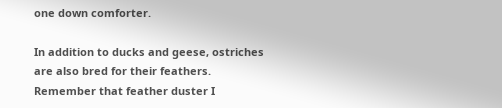one down comforter.

In addition to ducks and geese, ostriches are also bred for their feathers. Remember that feather duster I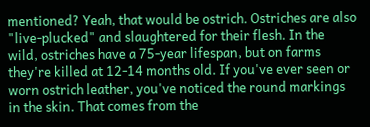mentioned? Yeah, that would be ostrich. Ostriches are also "live-plucked" and slaughtered for their flesh. In the wild, ostriches have a 75-year lifespan, but on farms they're killed at 12-14 months old. If you've ever seen or worn ostrich leather, you've noticed the round markings in the skin. That comes from the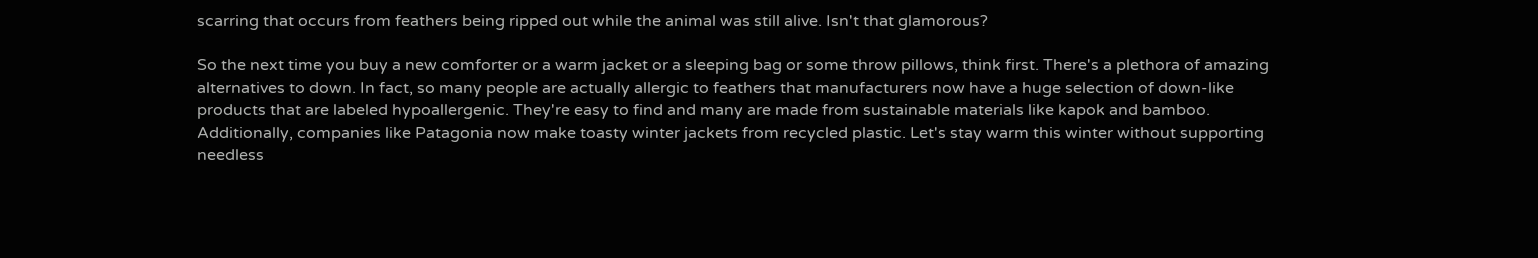scarring that occurs from feathers being ripped out while the animal was still alive. Isn't that glamorous?

So the next time you buy a new comforter or a warm jacket or a sleeping bag or some throw pillows, think first. There's a plethora of amazing alternatives to down. In fact, so many people are actually allergic to feathers that manufacturers now have a huge selection of down-like products that are labeled hypoallergenic. They're easy to find and many are made from sustainable materials like kapok and bamboo. Additionally, companies like Patagonia now make toasty winter jackets from recycled plastic. Let's stay warm this winter without supporting needless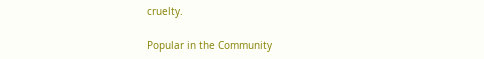cruelty.

Popular in the Community